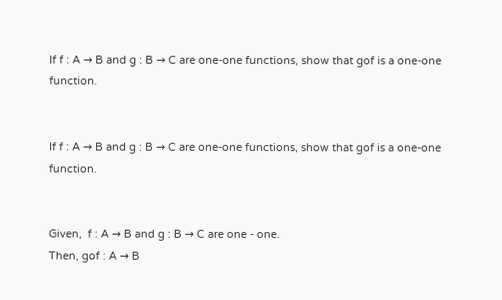If f : A → B and g : B → C are one-one functions, show that gof is a one-one function.


If f : A → B and g : B → C are one-one functions, show that gof is a one-one function.


Given,  f : A → B and g : B → C are one - one.
Then, gof : A → B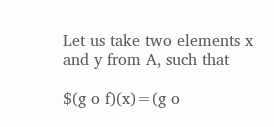Let us take two elements x and y from A, such that

$(g o f)(x)=(g o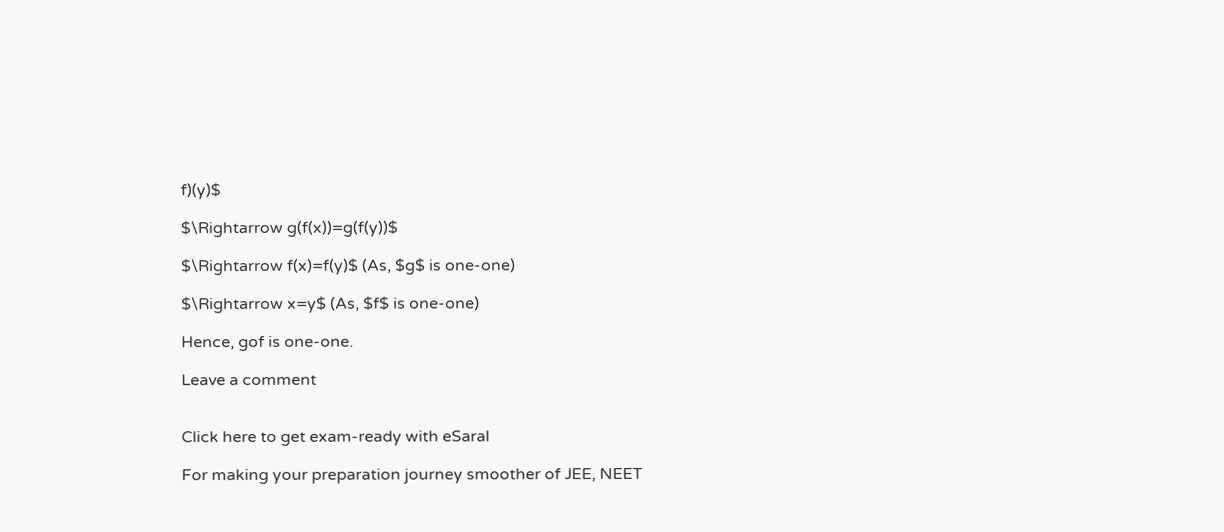f)(y)$

$\Rightarrow g(f(x))=g(f(y))$

$\Rightarrow f(x)=f(y)$ (As, $g$ is one-one)

$\Rightarrow x=y$ (As, $f$ is one-one)

Hence, gof is one-one.

Leave a comment


Click here to get exam-ready with eSaral

For making your preparation journey smoother of JEE, NEET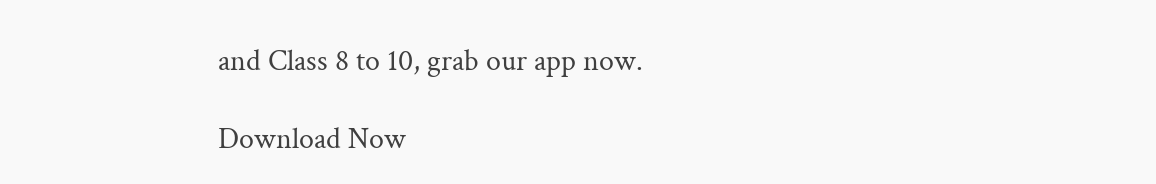and Class 8 to 10, grab our app now.

Download Now